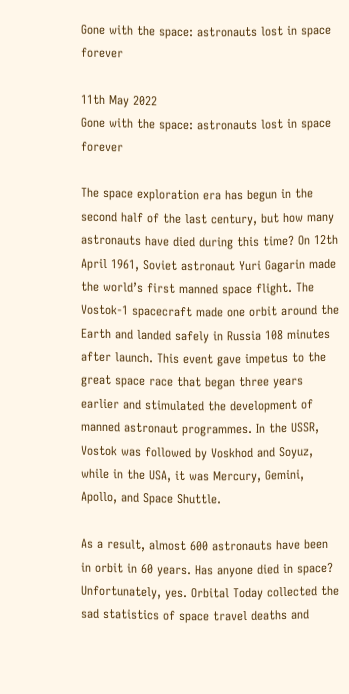Gone with the space: astronauts lost in space forever

11th May 2022
Gone with the space: astronauts lost in space forever

The space exploration era has begun in the second half of the last century, but how many astronauts have died during this time? On 12th April 1961, Soviet astronaut Yuri Gagarin made the world’s first manned space flight. The Vostok-1 spacecraft made one orbit around the Earth and landed safely in Russia 108 minutes after launch. This event gave impetus to the great space race that began three years earlier and stimulated the development of manned astronaut programmes. In the USSR, Vostok was followed by Voskhod and Soyuz, while in the USA, it was Mercury, Gemini, Apollo, and Space Shuttle.

As a result, almost 600 astronauts have been in orbit in 60 years. Has anyone died in space? Unfortunately, yes. Orbital Today collected the sad statistics of space travel deaths and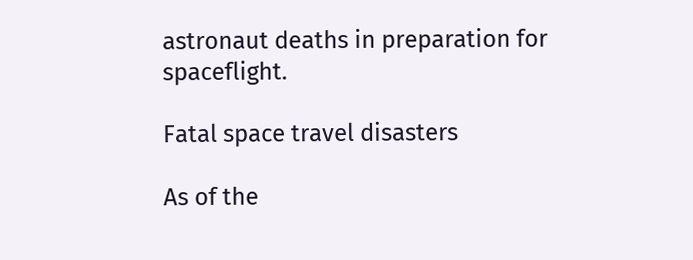astronaut deaths in preparation for spaceflight.

Fatal space travel disasters

As of the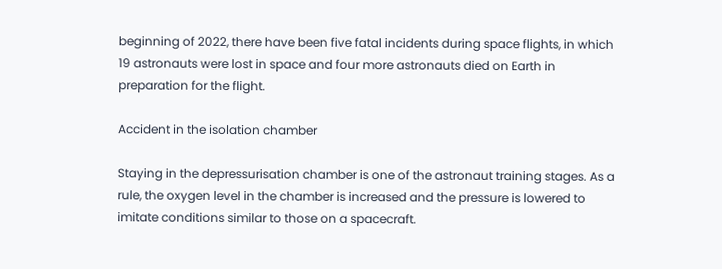beginning of 2022, there have been five fatal incidents during space flights, in which 19 astronauts were lost in space and four more astronauts died on Earth in preparation for the flight.

Accident in the isolation chamber

Staying in the depressurisation chamber is one of the astronaut training stages. As a rule, the oxygen level in the chamber is increased and the pressure is lowered to imitate conditions similar to those on a spacecraft.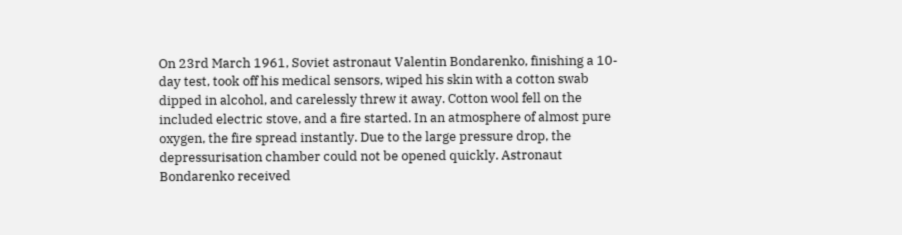On 23rd March 1961, Soviet astronaut Valentin Bondarenko, finishing a 10-day test, took off his medical sensors, wiped his skin with a cotton swab dipped in alcohol, and carelessly threw it away. Cotton wool fell on the included electric stove, and a fire started. In an atmosphere of almost pure oxygen, the fire spread instantly. Due to the large pressure drop, the depressurisation chamber could not be opened quickly. Astronaut Bondarenko received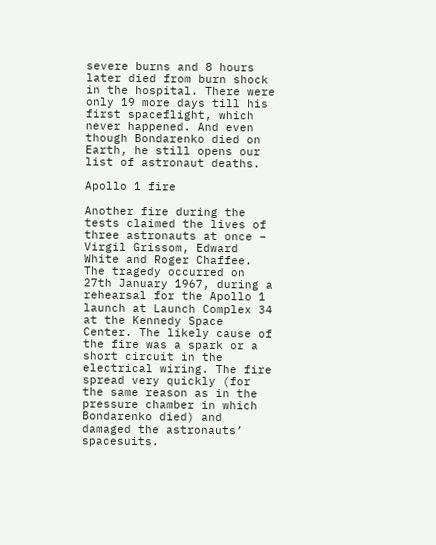severe burns and 8 hours later died from burn shock in the hospital. There were only 19 more days till his first spaceflight, which never happened. And even though Bondarenko died on Earth, he still opens our list of astronaut deaths.

Apollo 1 fire

Another fire during the tests claimed the lives of three astronauts at once – Virgil Grissom, Edward White and Roger Chaffee. The tragedy occurred on 27th January 1967, during a rehearsal for the Apollo 1 launch at Launch Complex 34 at the Kennedy Space Center. The likely cause of the fire was a spark or a short circuit in the electrical wiring. The fire spread very quickly (for the same reason as in the pressure chamber in which Bondarenko died) and damaged the astronauts’ spacesuits.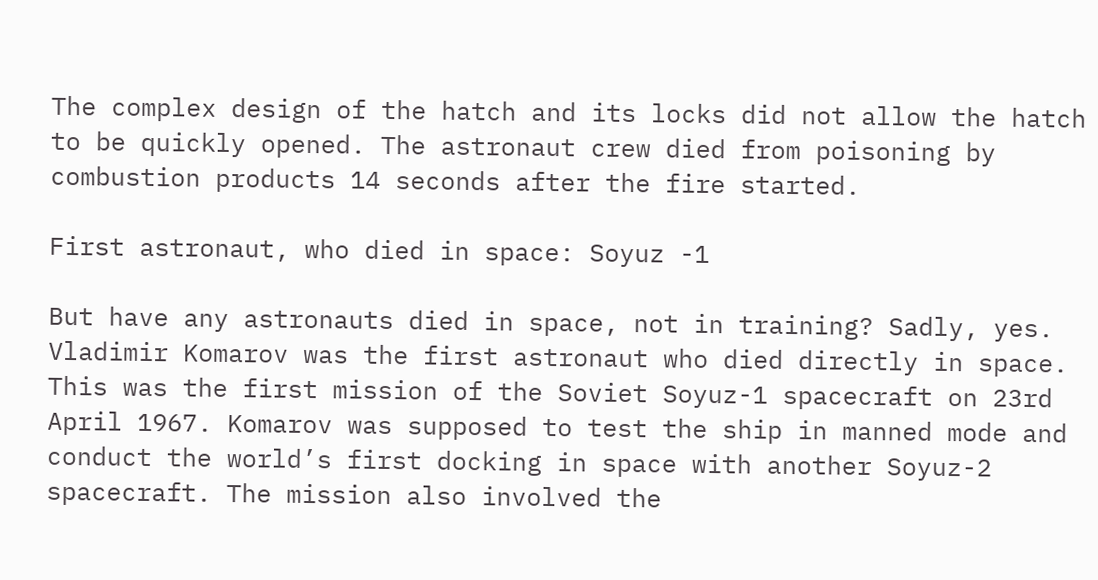The complex design of the hatch and its locks did not allow the hatch to be quickly opened. The astronaut crew died from poisoning by combustion products 14 seconds after the fire started.

First astronaut, who died in space: Soyuz -1

But have any astronauts died in space, not in training? Sadly, yes. Vladimir Komarov was the first astronaut who died directly in space. This was the first mission of the Soviet Soyuz-1 spacecraft on 23rd April 1967. Komarov was supposed to test the ship in manned mode and conduct the world’s first docking in space with another Soyuz-2 spacecraft. The mission also involved the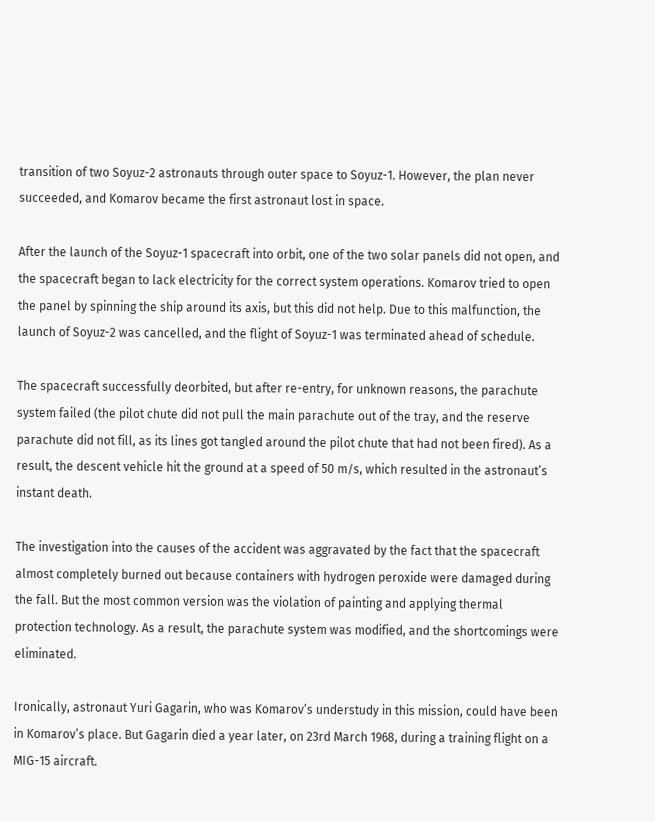transition of two Soyuz-2 astronauts through outer space to Soyuz-1. However, the plan never succeeded, and Komarov became the first astronaut lost in space.

After the launch of the Soyuz-1 spacecraft into orbit, one of the two solar panels did not open, and the spacecraft began to lack electricity for the correct system operations. Komarov tried to open the panel by spinning the ship around its axis, but this did not help. Due to this malfunction, the launch of Soyuz-2 was cancelled, and the flight of Soyuz-1 was terminated ahead of schedule.

The spacecraft successfully deorbited, but after re-entry, for unknown reasons, the parachute system failed (the pilot chute did not pull the main parachute out of the tray, and the reserve parachute did not fill, as its lines got tangled around the pilot chute that had not been fired). As a result, the descent vehicle hit the ground at a speed of 50 m/s, which resulted in the astronaut’s instant death.

The investigation into the causes of the accident was aggravated by the fact that the spacecraft almost completely burned out because containers with hydrogen peroxide were damaged during the fall. But the most common version was the violation of painting and applying thermal protection technology. As a result, the parachute system was modified, and the shortcomings were eliminated.

Ironically, astronaut Yuri Gagarin, who was Komarov’s understudy in this mission, could have been in Komarov’s place. But Gagarin died a year later, on 23rd March 1968, during a training flight on a MIG-15 aircraft.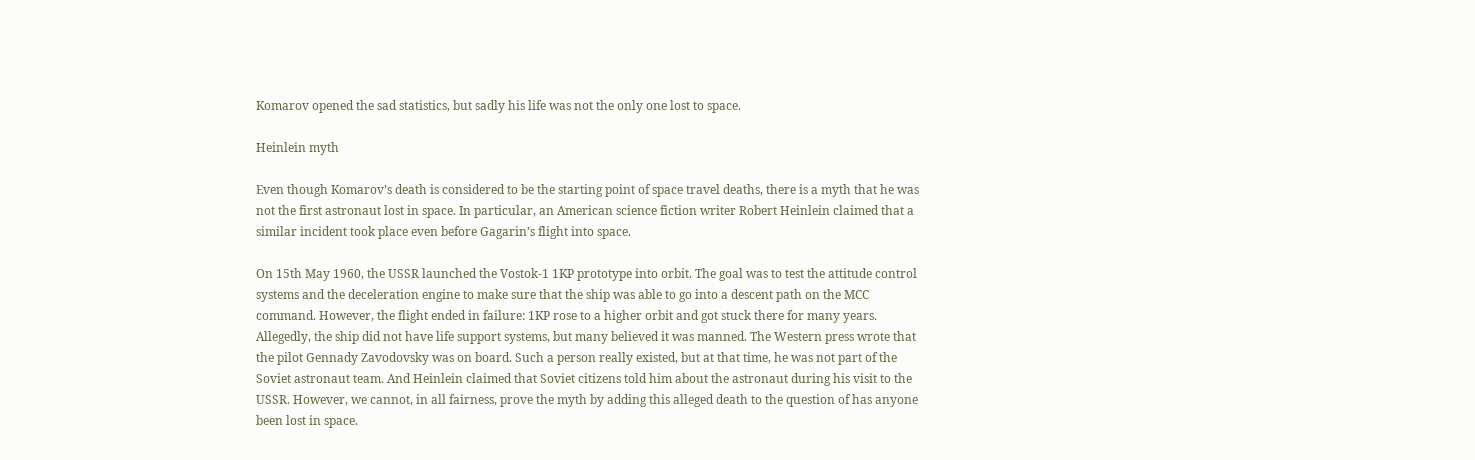Komarov opened the sad statistics, but sadly his life was not the only one lost to space.

Heinlein myth

Even though Komarov’s death is considered to be the starting point of space travel deaths, there is a myth that he was not the first astronaut lost in space. In particular, an American science fiction writer Robert Heinlein claimed that a similar incident took place even before Gagarin’s flight into space.

On 15th May 1960, the USSR launched the Vostok-1 1KP prototype into orbit. The goal was to test the attitude control systems and the deceleration engine to make sure that the ship was able to go into a descent path on the MCC command. However, the flight ended in failure: 1KP rose to a higher orbit and got stuck there for many years. Allegedly, the ship did not have life support systems, but many believed it was manned. The Western press wrote that the pilot Gennady Zavodovsky was on board. Such a person really existed, but at that time, he was not part of the Soviet astronaut team. And Heinlein claimed that Soviet citizens told him about the astronaut during his visit to the USSR. However, we cannot, in all fairness, prove the myth by adding this alleged death to the question of has anyone been lost in space.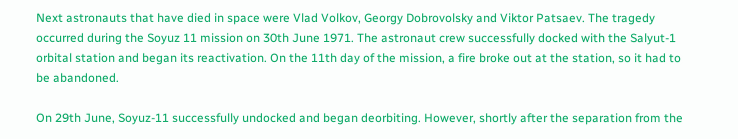Next astronauts that have died in space were Vlad Volkov, Georgy Dobrovolsky and Viktor Patsaev. The tragedy occurred during the Soyuz 11 mission on 30th June 1971. The astronaut crew successfully docked with the Salyut-1 orbital station and began its reactivation. On the 11th day of the mission, a fire broke out at the station, so it had to be abandoned.

On 29th June, Soyuz-11 successfully undocked and began deorbiting. However, shortly after the separation from the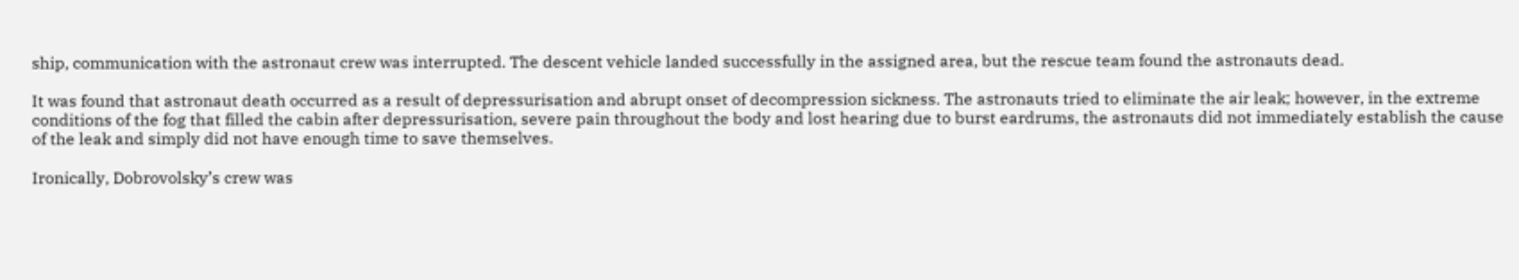ship, communication with the astronaut crew was interrupted. The descent vehicle landed successfully in the assigned area, but the rescue team found the astronauts dead.

It was found that astronaut death occurred as a result of depressurisation and abrupt onset of decompression sickness. The astronauts tried to eliminate the air leak; however, in the extreme conditions of the fog that filled the cabin after depressurisation, severe pain throughout the body and lost hearing due to burst eardrums, the astronauts did not immediately establish the cause of the leak and simply did not have enough time to save themselves.

Ironically, Dobrovolsky’s crew was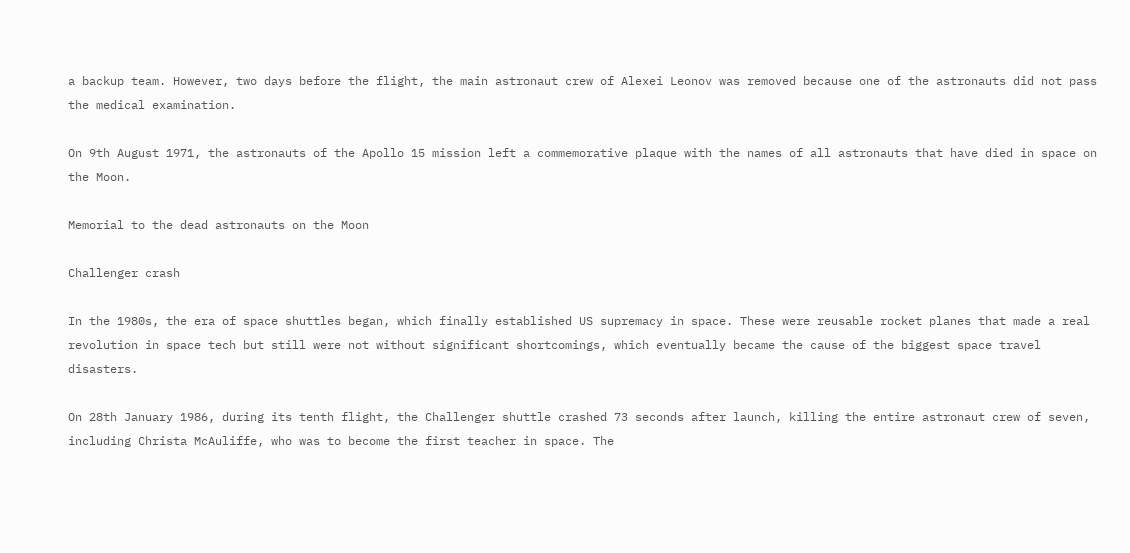a backup team. However, two days before the flight, the main astronaut crew of Alexei Leonov was removed because one of the astronauts did not pass the medical examination.

On 9th August 1971, the astronauts of the Apollo 15 mission left a commemorative plaque with the names of all astronauts that have died in space on the Moon.

Memorial to the dead astronauts on the Moon

Challenger crash

In the 1980s, the era of space shuttles began, which finally established US supremacy in space. These were reusable rocket planes that made a real revolution in space tech but still were not without significant shortcomings, which eventually became the cause of the biggest space travel disasters.

On 28th January 1986, during its tenth flight, the Challenger shuttle crashed 73 seconds after launch, killing the entire astronaut crew of seven, including Christa McAuliffe, who was to become the first teacher in space. The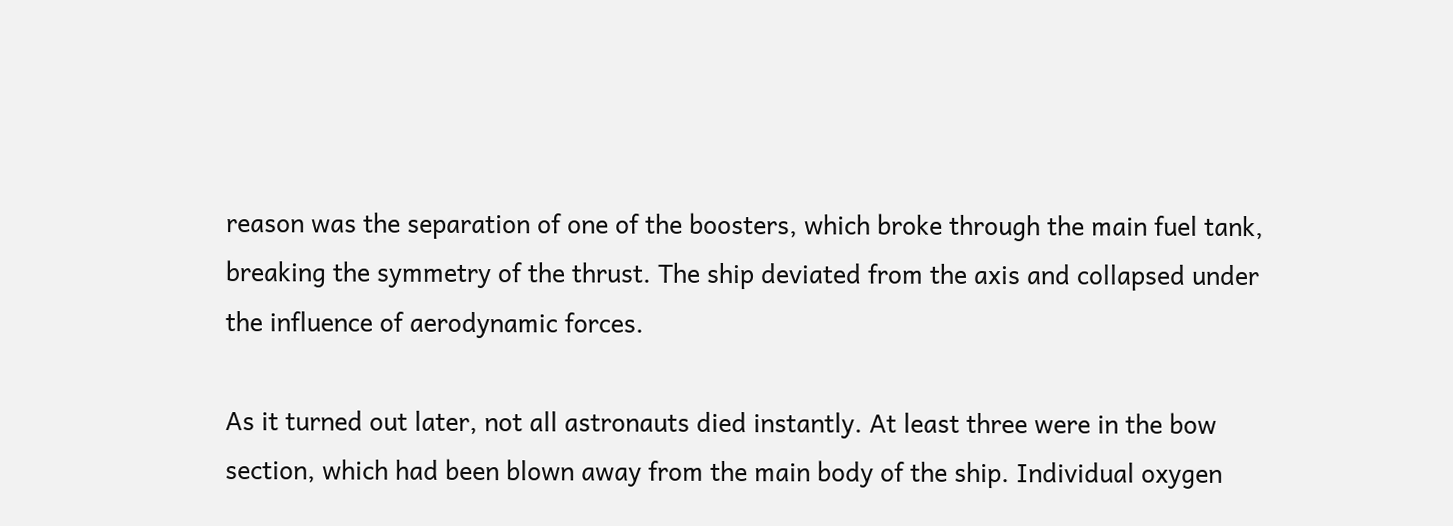reason was the separation of one of the boosters, which broke through the main fuel tank, breaking the symmetry of the thrust. The ship deviated from the axis and collapsed under the influence of aerodynamic forces.

As it turned out later, not all astronauts died instantly. At least three were in the bow section, which had been blown away from the main body of the ship. Individual oxygen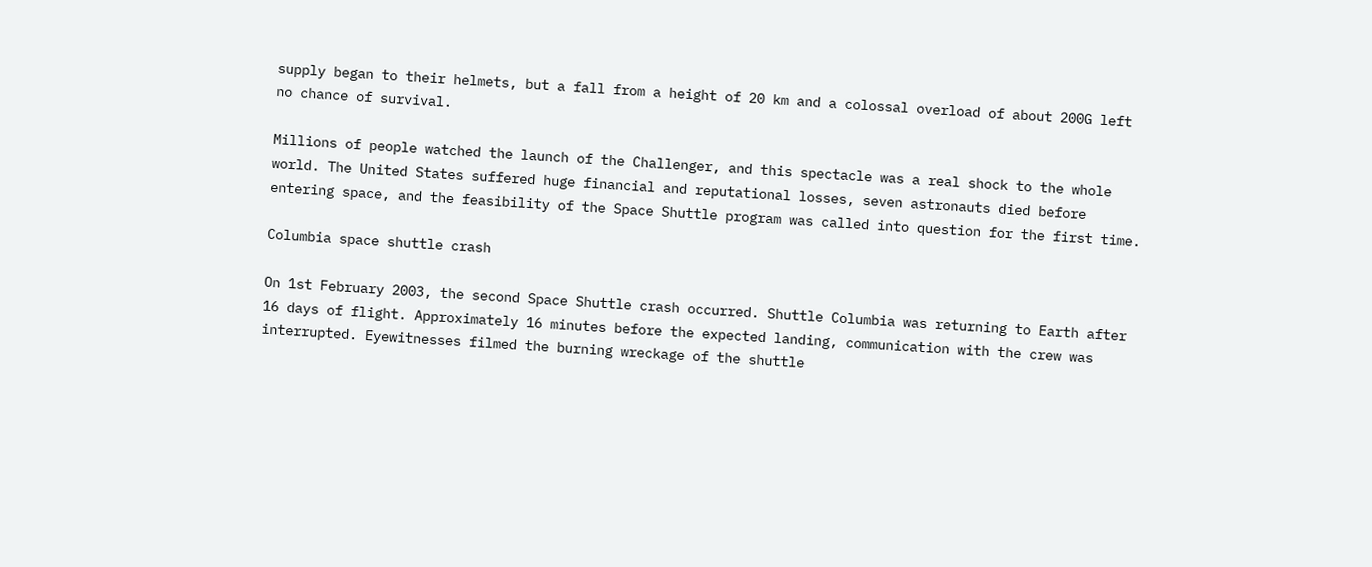supply began to their helmets, but a fall from a height of 20 km and a colossal overload of about 200G left no chance of survival.

Millions of people watched the launch of the Challenger, and this spectacle was a real shock to the whole world. The United States suffered huge financial and reputational losses, seven astronauts died before entering space, and the feasibility of the Space Shuttle program was called into question for the first time.

Columbia space shuttle crash

On 1st February 2003, the second Space Shuttle crash occurred. Shuttle Columbia was returning to Earth after 16 days of flight. Approximately 16 minutes before the expected landing, communication with the crew was interrupted. Eyewitnesses filmed the burning wreckage of the shuttle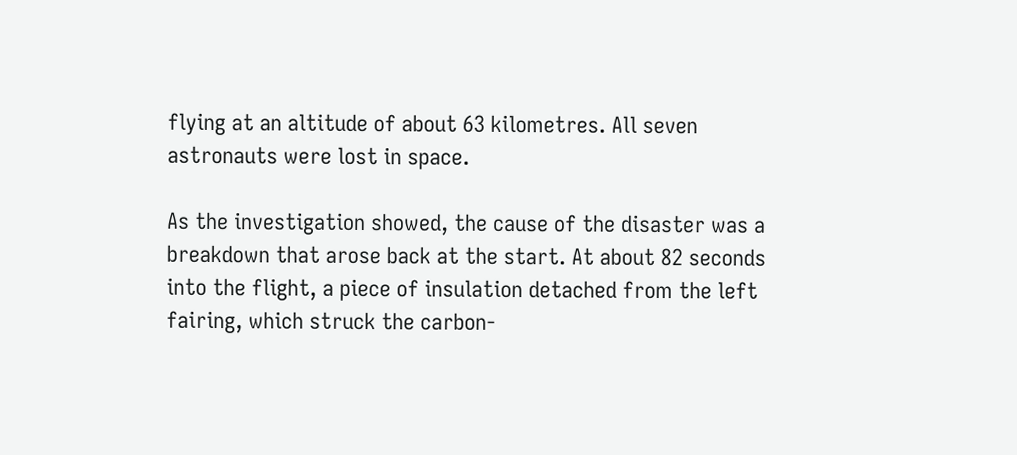flying at an altitude of about 63 kilometres. All seven astronauts were lost in space.

As the investigation showed, the cause of the disaster was a breakdown that arose back at the start. At about 82 seconds into the flight, a piece of insulation detached from the left fairing, which struck the carbon-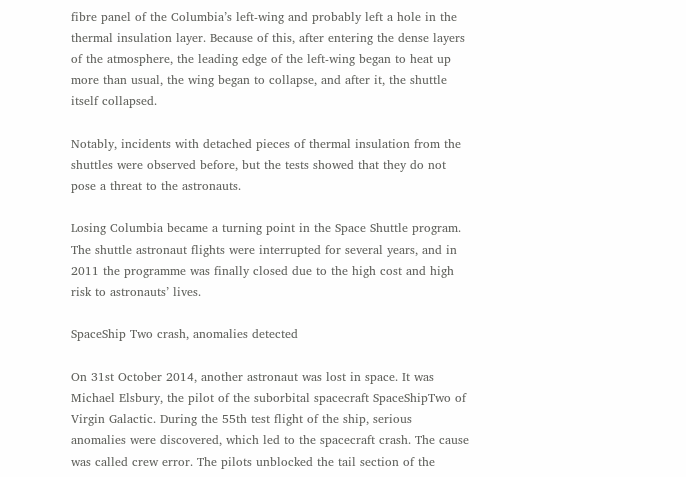fibre panel of the Columbia’s left-wing and probably left a hole in the thermal insulation layer. Because of this, after entering the dense layers of the atmosphere, the leading edge of the left-wing began to heat up more than usual, the wing began to collapse, and after it, the shuttle itself collapsed.

Notably, incidents with detached pieces of thermal insulation from the shuttles were observed before, but the tests showed that they do not pose a threat to the astronauts.

Losing Columbia became a turning point in the Space Shuttle program. The shuttle astronaut flights were interrupted for several years, and in 2011 the programme was finally closed due to the high cost and high risk to astronauts’ lives.

SpaceShip Two crash, anomalies detected

On 31st October 2014, another astronaut was lost in space. It was Michael Elsbury, the pilot of the suborbital spacecraft SpaceShipTwo of Virgin Galactic. During the 55th test flight of the ship, serious anomalies were discovered, which led to the spacecraft crash. The cause was called crew error. The pilots unblocked the tail section of the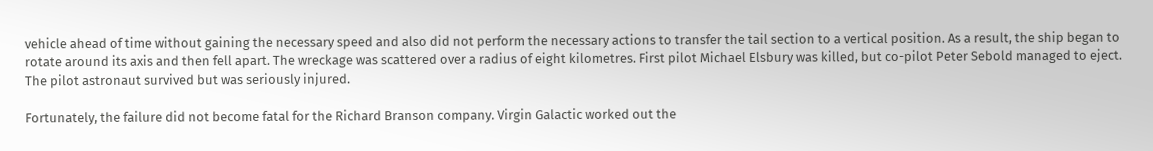vehicle ahead of time without gaining the necessary speed and also did not perform the necessary actions to transfer the tail section to a vertical position. As a result, the ship began to rotate around its axis and then fell apart. The wreckage was scattered over a radius of eight kilometres. First pilot Michael Elsbury was killed, but co-pilot Peter Sebold managed to eject. The pilot astronaut survived but was seriously injured.

Fortunately, the failure did not become fatal for the Richard Branson company. Virgin Galactic worked out the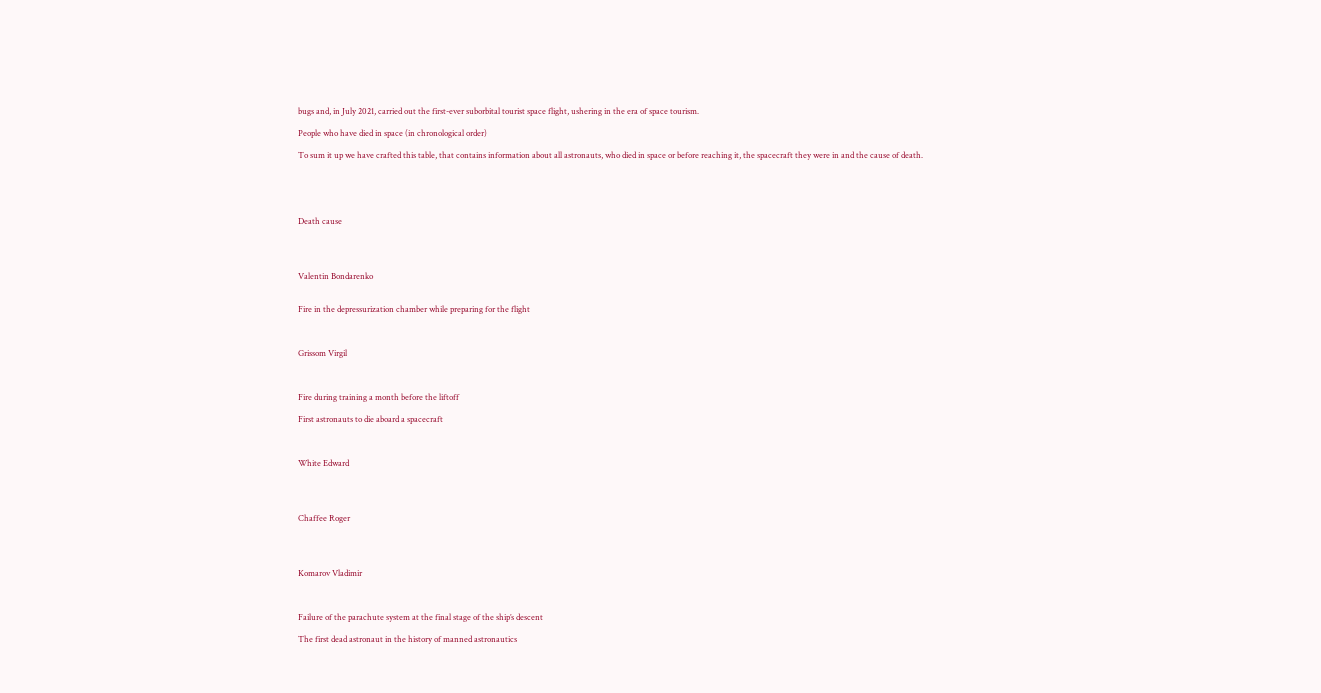bugs and, in July 2021, carried out the first-ever suborbital tourist space flight, ushering in the era of space tourism.

People who have died in space (in chronological order)

To sum it up we have crafted this table, that contains information about all astronauts, who died in space or before reaching it, the spacecraft they were in and the cause of death.





Death cause




Valentin Bondarenko


Fire in the depressurization chamber while preparing for the flight



Grissom Virgil



Fire during training a month before the liftoff

First astronauts to die aboard a spacecraft



White Edward




Chaffee Roger




Komarov Vladimir



Failure of the parachute system at the final stage of the ship’s descent

The first dead astronaut in the history of manned astronautics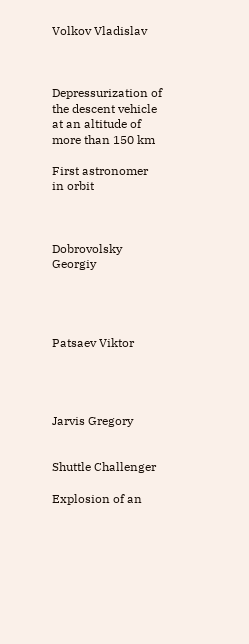Volkov Vladislav



Depressurization of the descent vehicle at an altitude of more than 150 km

First astronomer in orbit



Dobrovolsky Georgiy




Patsaev Viktor




Jarvis Gregory


Shuttle Challenger

Explosion of an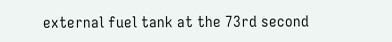external fuel tank at the 73rd second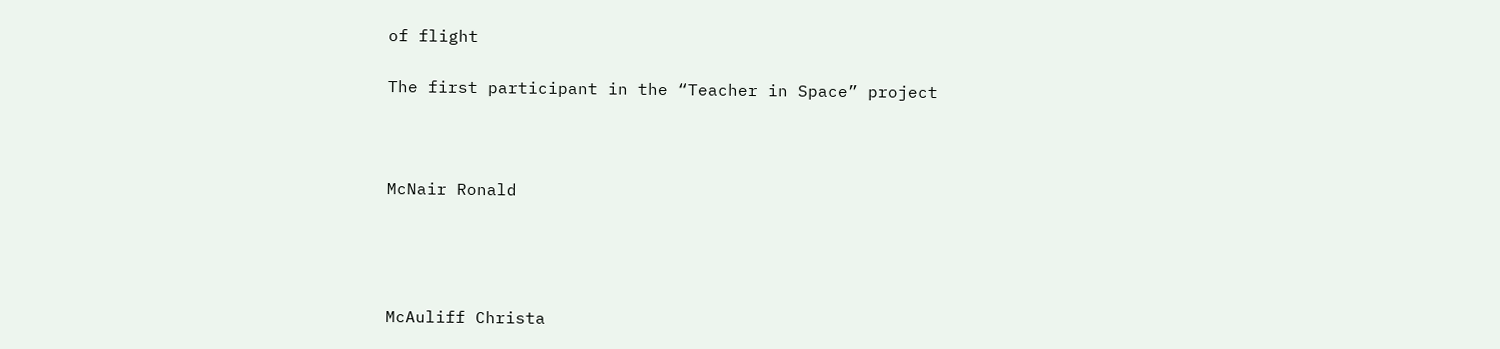of flight

The first participant in the “Teacher in Space” project



McNair Ronald




McAuliff Christa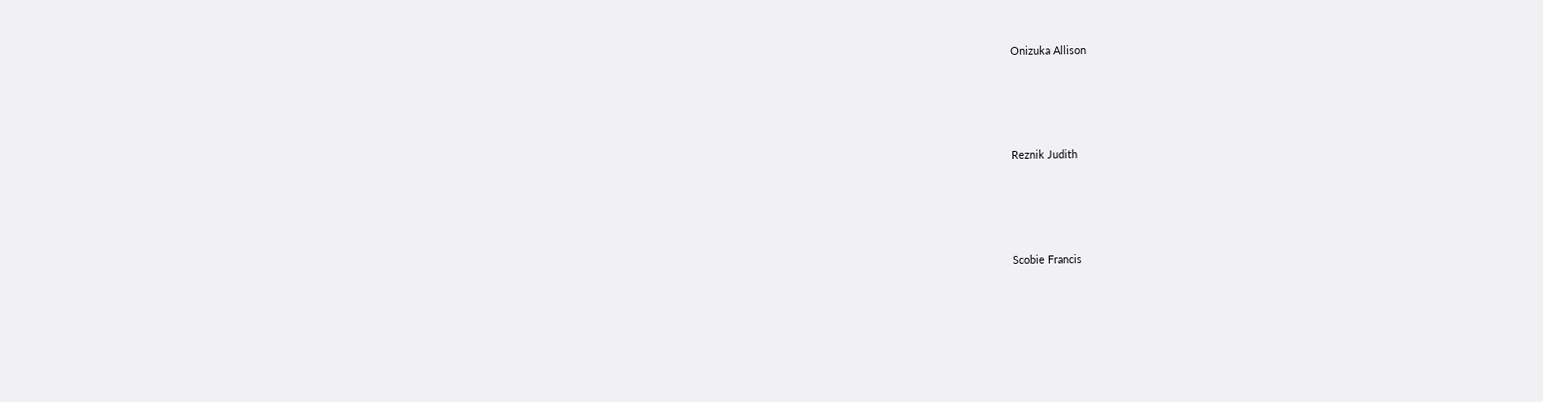Onizuka Allison




Reznik Judith




Scobie Francis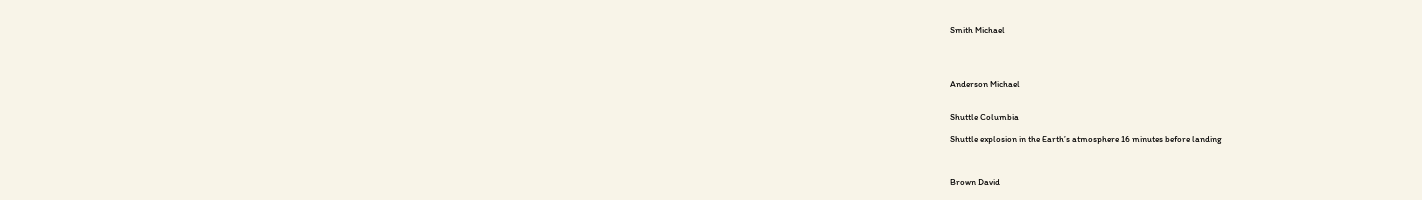Smith Michael




Anderson Michael


Shuttle Columbia

Shuttle explosion in the Earth’s atmosphere 16 minutes before landing



Brown David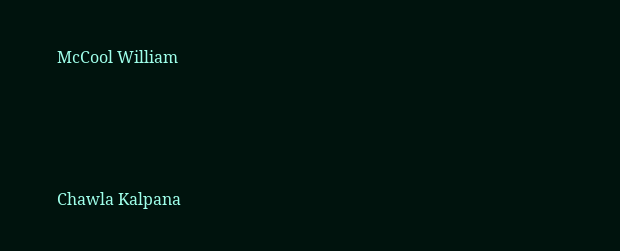McCool William




Chawla Kalpana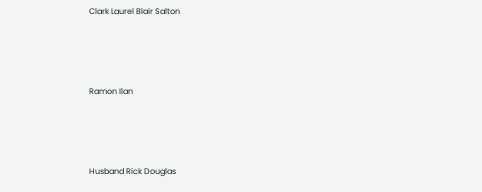Clark Laurel Blair Salton




Ramon Ilan




Husband Rick Douglas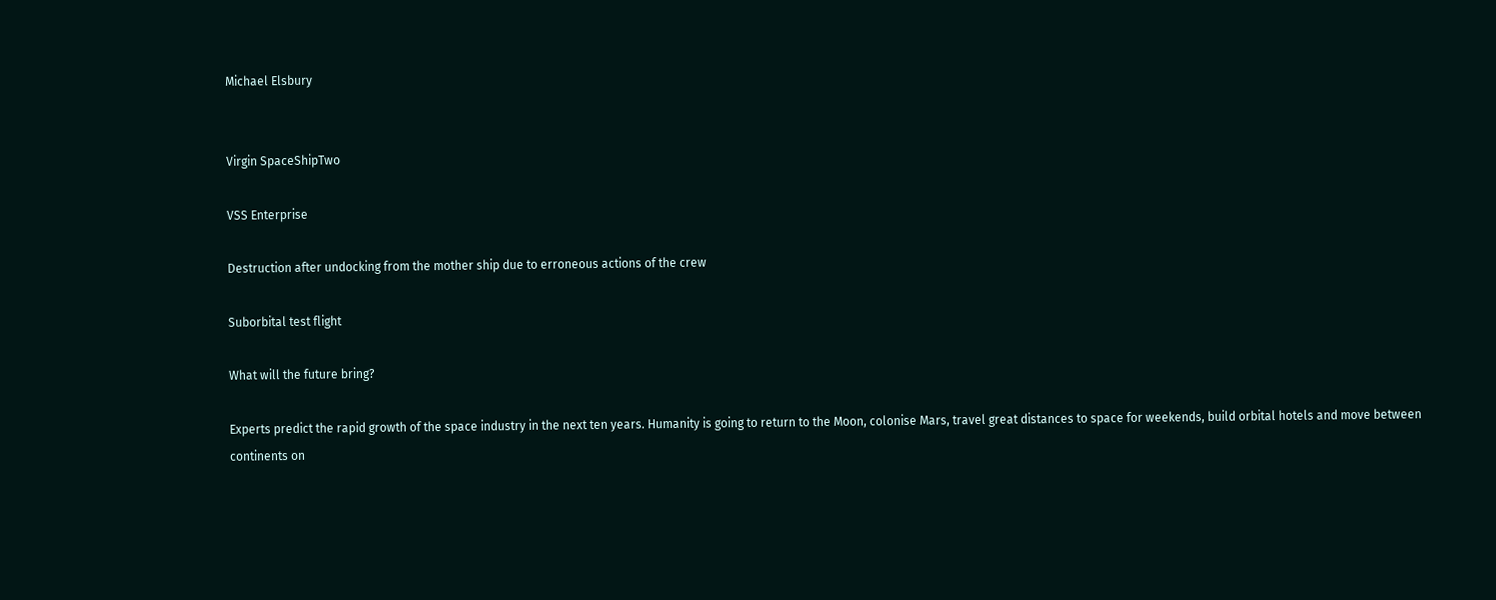Michael Elsbury


Virgin SpaceShipTwo

VSS Enterprise

Destruction after undocking from the mother ship due to erroneous actions of the crew

Suborbital test flight

What will the future bring?

Experts predict the rapid growth of the space industry in the next ten years. Humanity is going to return to the Moon, colonise Mars, travel great distances to space for weekends, build orbital hotels and move between continents on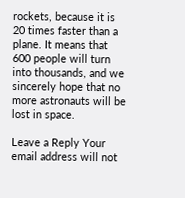rockets, because it is 20 times faster than a plane. It means that 600 people will turn into thousands, and we sincerely hope that no more astronauts will be lost in space.

Leave a Reply Your email address will not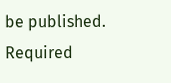be published. Required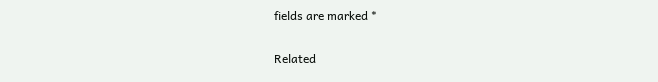fields are marked *


Related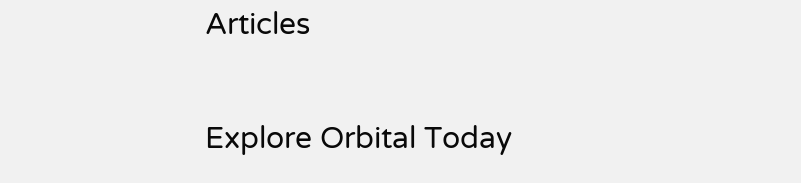Articles

Explore Orbital Today